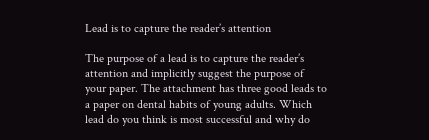Lead is to capture the reader’s attention

The purpose of a lead is to capture the reader’s attention and implicitly suggest the purpose of your paper. The attachment has three good leads to a paper on dental habits of young adults. Which lead do you think is most successful and why do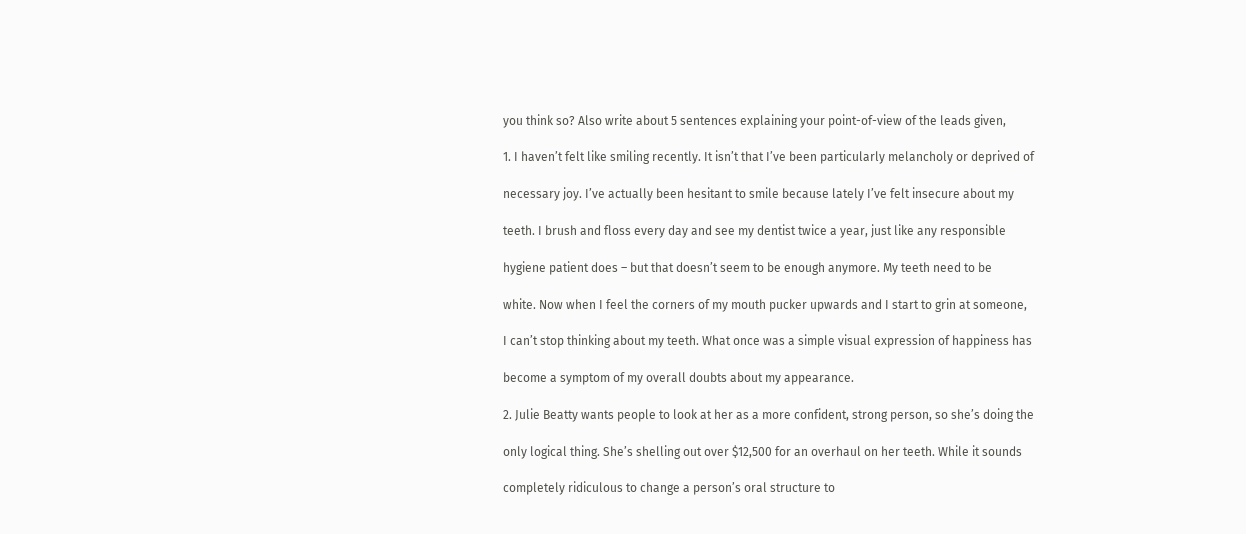you think so? Also write about 5 sentences explaining your point-of-view of the leads given,

1. I haven’t felt like smiling recently. It isn’t that I’ve been particularly melancholy or deprived of

necessary joy. I’ve actually been hesitant to smile because lately I’ve felt insecure about my

teeth. I brush and floss every day and see my dentist twice a year, just like any responsible

hygiene patient does – but that doesn’t seem to be enough anymore. My teeth need to be

white. Now when I feel the corners of my mouth pucker upwards and I start to grin at someone,

I can’t stop thinking about my teeth. What once was a simple visual expression of happiness has

become a symptom of my overall doubts about my appearance.

2. Julie Beatty wants people to look at her as a more confident, strong person, so she’s doing the

only logical thing. She’s shelling out over $12,500 for an overhaul on her teeth. While it sounds

completely ridiculous to change a person’s oral structure to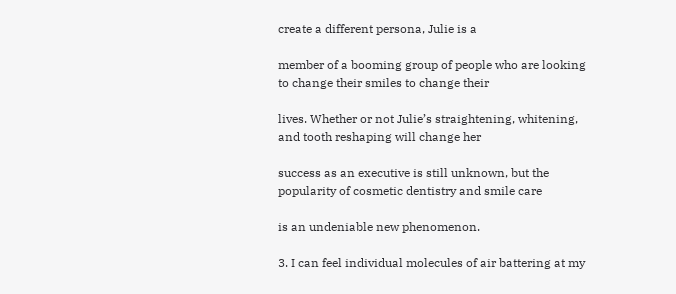create a different persona, Julie is a

member of a booming group of people who are looking to change their smiles to change their

lives. Whether or not Julie’s straightening, whitening, and tooth reshaping will change her

success as an executive is still unknown, but the popularity of cosmetic dentistry and smile care

is an undeniable new phenomenon.

3. I can feel individual molecules of air battering at my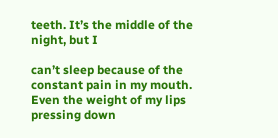teeth. It’s the middle of the night, but I

can’t sleep because of the constant pain in my mouth. Even the weight of my lips pressing down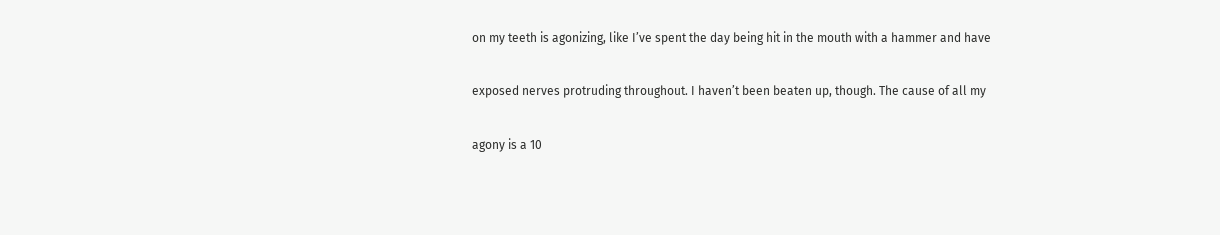on my teeth is agonizing, like I’ve spent the day being hit in the mouth with a hammer and have

exposed nerves protruding throughout. I haven’t been beaten up, though. The cause of all my

agony is a 10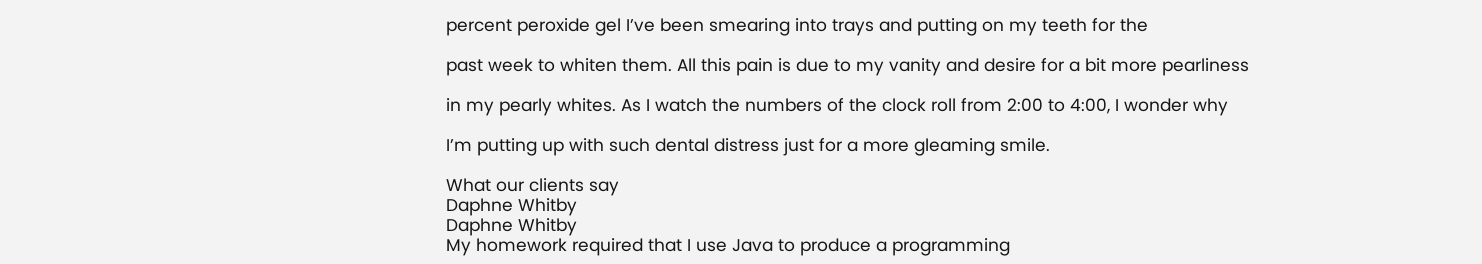percent peroxide gel I’ve been smearing into trays and putting on my teeth for the

past week to whiten them. All this pain is due to my vanity and desire for a bit more pearliness

in my pearly whites. As I watch the numbers of the clock roll from 2:00 to 4:00, I wonder why

I’m putting up with such dental distress just for a more gleaming smile.

What our clients say
Daphne Whitby
Daphne Whitby
My homework required that I use Java to produce a programming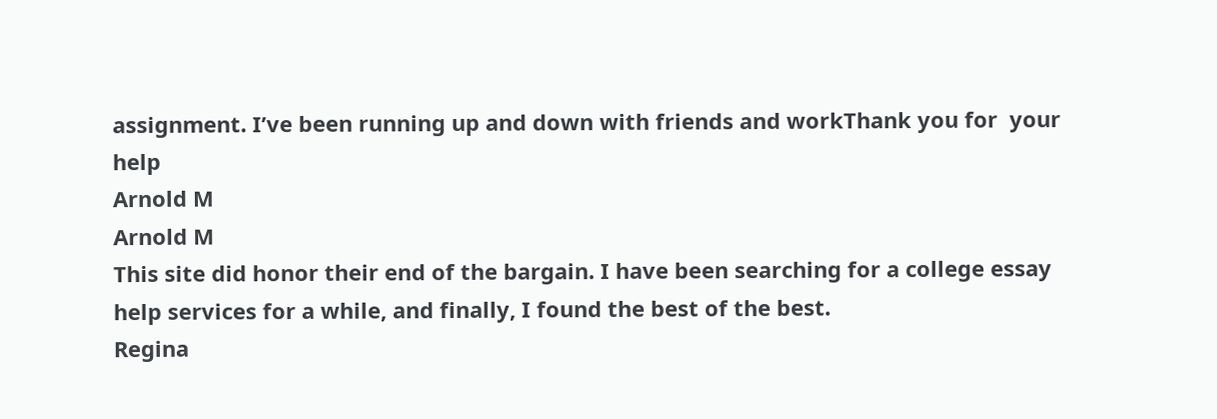assignment. I’ve been running up and down with friends and workThank you for  your help
Arnold M
Arnold M
This site did honor their end of the bargain. I have been searching for a college essay help services for a while, and finally, I found the best of the best.
Regina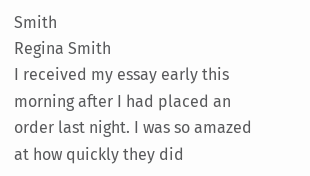Smith
Regina Smith
I received my essay early this morning after I had placed an order last night. I was so amazed at how quickly they did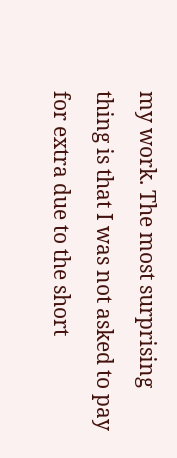my work. The most surprising thing is that I was not asked to pay for extra due to the short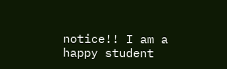notice!! I am a happy student